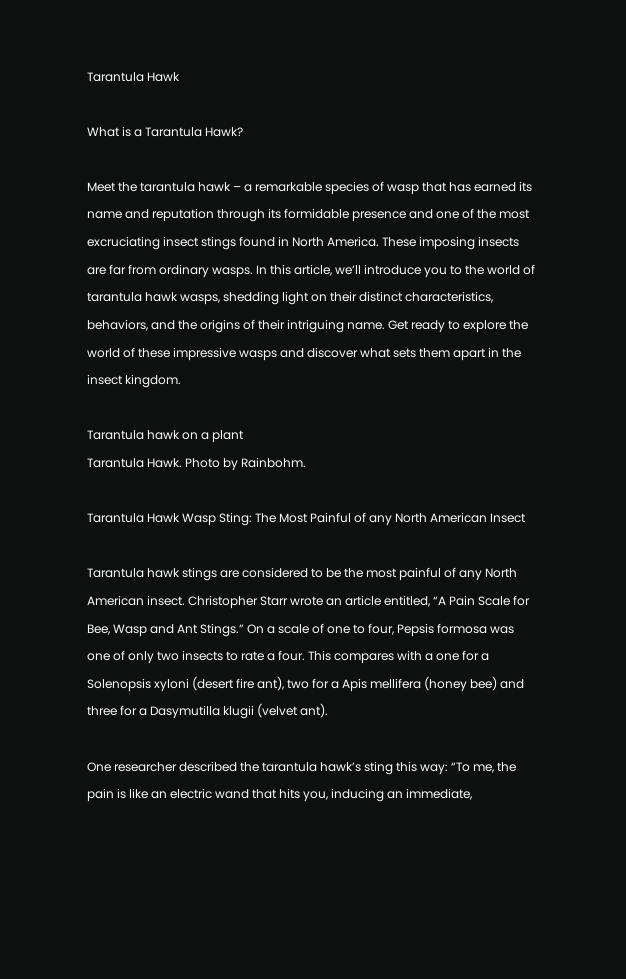Tarantula Hawk

What is a Tarantula Hawk?

Meet the tarantula hawk – a remarkable species of wasp that has earned its name and reputation through its formidable presence and one of the most excruciating insect stings found in North America. These imposing insects are far from ordinary wasps. In this article, we’ll introduce you to the world of tarantula hawk wasps, shedding light on their distinct characteristics, behaviors, and the origins of their intriguing name. Get ready to explore the world of these impressive wasps and discover what sets them apart in the insect kingdom.

Tarantula hawk on a plant
Tarantula Hawk. Photo by Rainbohm.

Tarantula Hawk Wasp Sting: The Most Painful of any North American Insect

Tarantula hawk stings are considered to be the most painful of any North American insect. Christopher Starr wrote an article entitled, “A Pain Scale for Bee, Wasp and Ant Stings.” On a scale of one to four, Pepsis formosa was one of only two insects to rate a four. This compares with a one for a Solenopsis xyloni (desert fire ant), two for a Apis mellifera (honey bee) and three for a Dasymutilla klugii (velvet ant).

One researcher described the tarantula hawk’s sting this way: “To me, the pain is like an electric wand that hits you, inducing an immediate,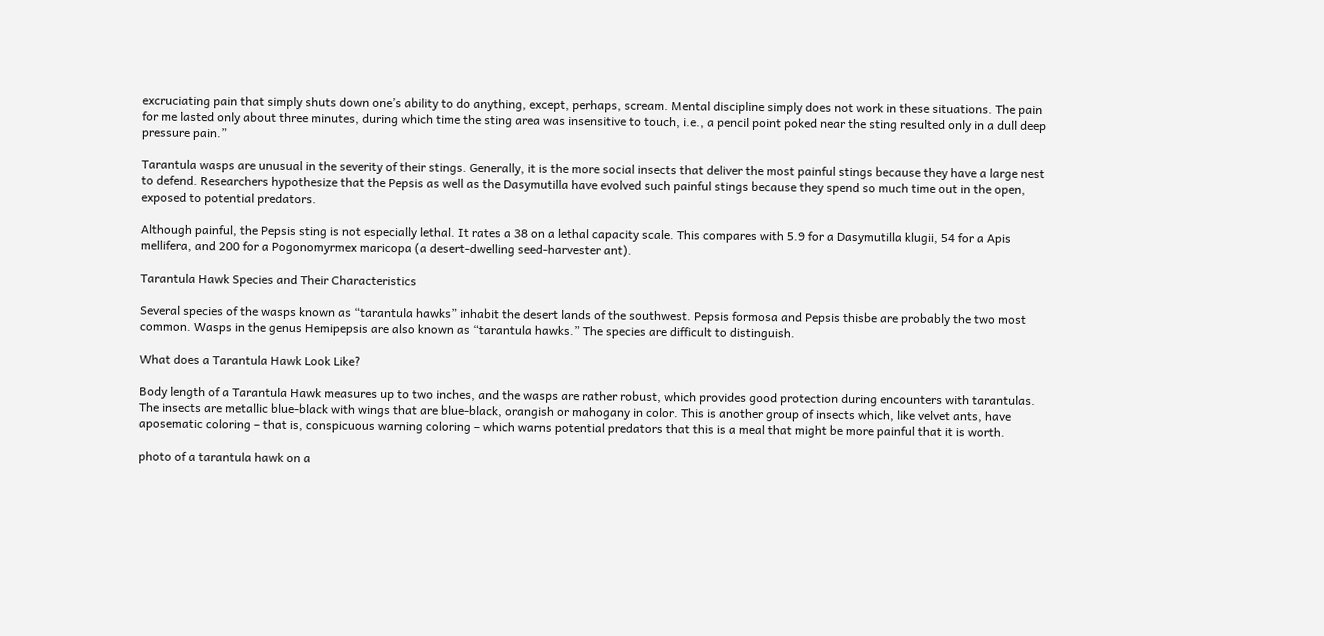excruciating pain that simply shuts down one’s ability to do anything, except, perhaps, scream. Mental discipline simply does not work in these situations. The pain for me lasted only about three minutes, during which time the sting area was insensitive to touch, i.e., a pencil point poked near the sting resulted only in a dull deep pressure pain.”

Tarantula wasps are unusual in the severity of their stings. Generally, it is the more social insects that deliver the most painful stings because they have a large nest to defend. Researchers hypothesize that the Pepsis as well as the Dasymutilla have evolved such painful stings because they spend so much time out in the open, exposed to potential predators.

Although painful, the Pepsis sting is not especially lethal. It rates a 38 on a lethal capacity scale. This compares with 5.9 for a Dasymutilla klugii, 54 for a Apis mellifera, and 200 for a Pogonomyrmex maricopa (a desert-dwelling seed-harvester ant).

Tarantula Hawk Species and Their Characteristics

Several species of the wasps known as “tarantula hawks” inhabit the desert lands of the southwest. Pepsis formosa and Pepsis thisbe are probably the two most common. Wasps in the genus Hemipepsis are also known as “tarantula hawks.” The species are difficult to distinguish.

What does a Tarantula Hawk Look Like?

Body length of a Tarantula Hawk measures up to two inches, and the wasps are rather robust, which provides good protection during encounters with tarantulas. The insects are metallic blue-black with wings that are blue-black, orangish or mahogany in color. This is another group of insects which, like velvet ants, have aposematic coloring – that is, conspicuous warning coloring – which warns potential predators that this is a meal that might be more painful that it is worth.

photo of a tarantula hawk on a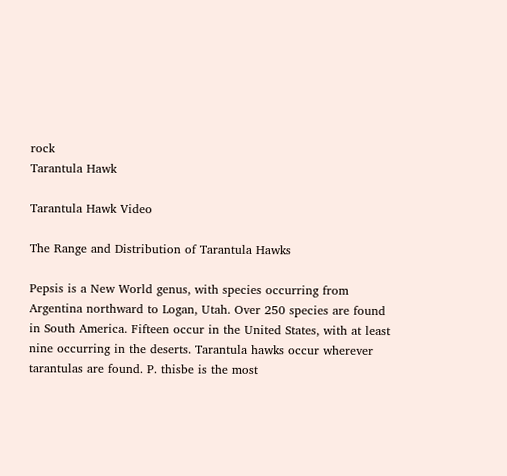rock
Tarantula Hawk

Tarantula Hawk Video

The Range and Distribution of Tarantula Hawks

Pepsis is a New World genus, with species occurring from Argentina northward to Logan, Utah. Over 250 species are found in South America. Fifteen occur in the United States, with at least nine occurring in the deserts. Tarantula hawks occur wherever tarantulas are found. P. thisbe is the most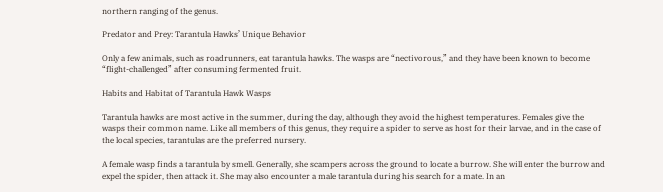northern ranging of the genus.

Predator and Prey: Tarantula Hawks’ Unique Behavior

Only a few animals, such as roadrunners, eat tarantula hawks. The wasps are “nectivorous,” and they have been known to become “flight-challenged” after consuming fermented fruit.

Habits and Habitat of Tarantula Hawk Wasps

Tarantula hawks are most active in the summer, during the day, although they avoid the highest temperatures. Females give the wasps their common name. Like all members of this genus, they require a spider to serve as host for their larvae, and in the case of the local species, tarantulas are the preferred nursery.

A female wasp finds a tarantula by smell. Generally, she scampers across the ground to locate a burrow. She will enter the burrow and expel the spider, then attack it. She may also encounter a male tarantula during his search for a mate. In an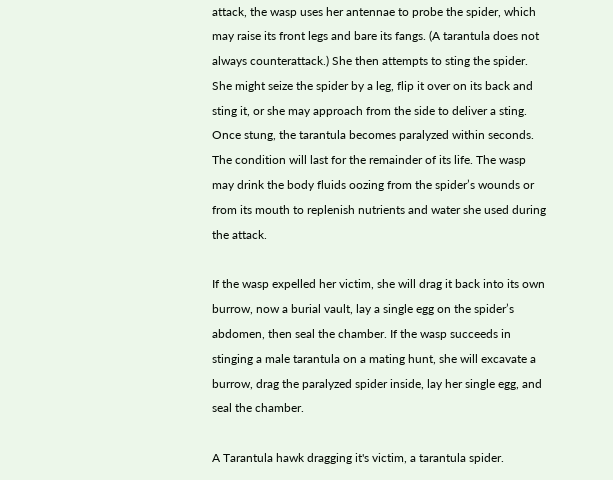attack, the wasp uses her antennae to probe the spider, which may raise its front legs and bare its fangs. (A tarantula does not always counterattack.) She then attempts to sting the spider. She might seize the spider by a leg, flip it over on its back and sting it, or she may approach from the side to deliver a sting. Once stung, the tarantula becomes paralyzed within seconds. The condition will last for the remainder of its life. The wasp may drink the body fluids oozing from the spider’s wounds or from its mouth to replenish nutrients and water she used during the attack.

If the wasp expelled her victim, she will drag it back into its own burrow, now a burial vault, lay a single egg on the spider’s abdomen, then seal the chamber. If the wasp succeeds in stinging a male tarantula on a mating hunt, she will excavate a burrow, drag the paralyzed spider inside, lay her single egg, and seal the chamber.

A Tarantula hawk dragging it's victim, a tarantula spider.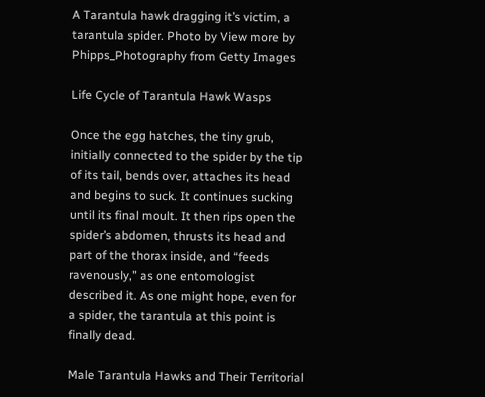A Tarantula hawk dragging it’s victim, a tarantula spider. Photo by View more by Phipps_Photography from Getty Images

Life Cycle of Tarantula Hawk Wasps

Once the egg hatches, the tiny grub, initially connected to the spider by the tip of its tail, bends over, attaches its head and begins to suck. It continues sucking until its final moult. It then rips open the spider’s abdomen, thrusts its head and part of the thorax inside, and “feeds ravenously,” as one entomologist described it. As one might hope, even for a spider, the tarantula at this point is finally dead.

Male Tarantula Hawks and Their Territorial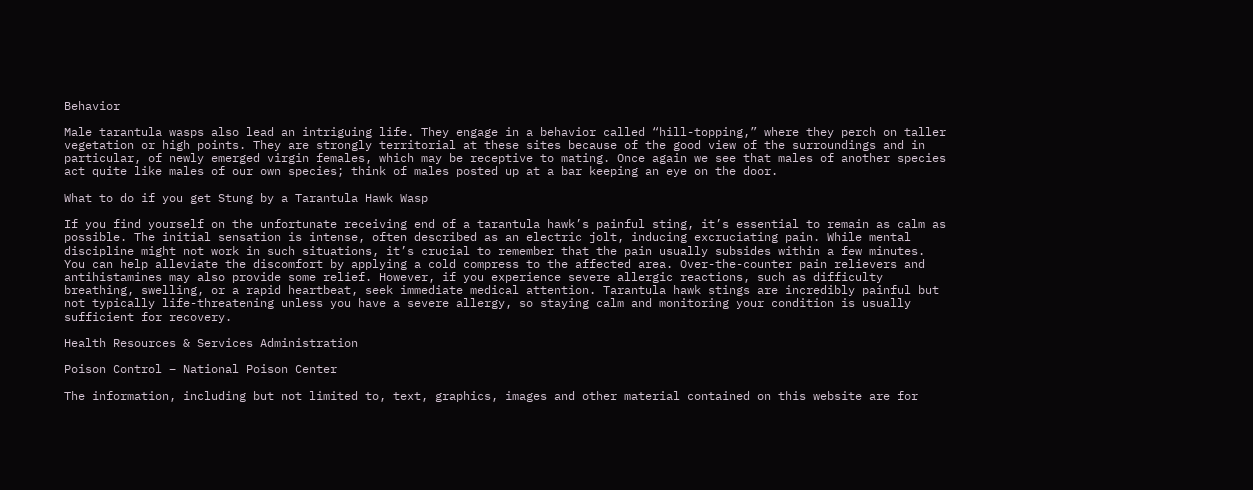Behavior

Male tarantula wasps also lead an intriguing life. They engage in a behavior called “hill-topping,” where they perch on taller vegetation or high points. They are strongly territorial at these sites because of the good view of the surroundings and in particular, of newly emerged virgin females, which may be receptive to mating. Once again we see that males of another species act quite like males of our own species; think of males posted up at a bar keeping an eye on the door.

What to do if you get Stung by a Tarantula Hawk Wasp

If you find yourself on the unfortunate receiving end of a tarantula hawk’s painful sting, it’s essential to remain as calm as possible. The initial sensation is intense, often described as an electric jolt, inducing excruciating pain. While mental discipline might not work in such situations, it’s crucial to remember that the pain usually subsides within a few minutes. You can help alleviate the discomfort by applying a cold compress to the affected area. Over-the-counter pain relievers and antihistamines may also provide some relief. However, if you experience severe allergic reactions, such as difficulty breathing, swelling, or a rapid heartbeat, seek immediate medical attention. Tarantula hawk stings are incredibly painful but not typically life-threatening unless you have a severe allergy, so staying calm and monitoring your condition is usually sufficient for recovery.

Health Resources & Services Administration

Poison Control – National Poison Center

The information, including but not limited to, text, graphics, images and other material contained on this website are for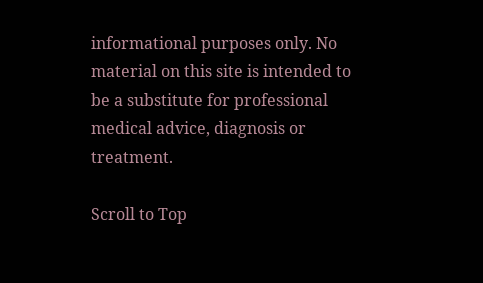informational purposes only. No material on this site is intended to be a substitute for professional medical advice, diagnosis or treatment.

Scroll to Top